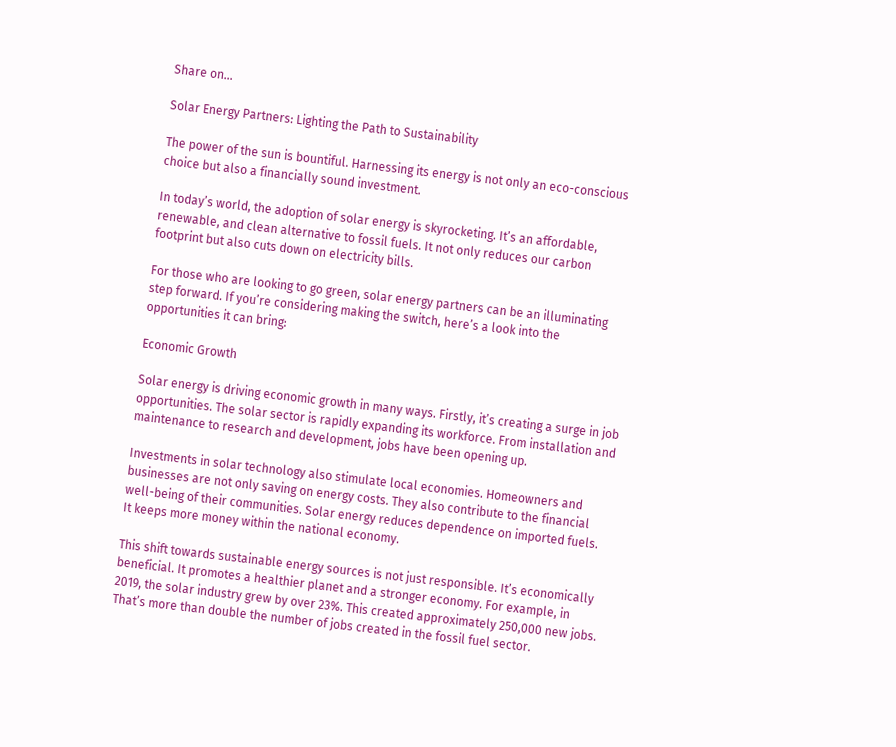Share on...

Solar Energy Partners: Lighting the Path to Sustainability

The power of the sun is bountiful. Harnessing its energy is not only an eco-conscious choice but also a financially sound investment.

In today’s world, the adoption of solar energy is skyrocketing. It’s an affordable, renewable, and clean alternative to fossil fuels. It not only reduces our carbon footprint but also cuts down on electricity bills.

For those who are looking to go green, solar energy partners can be an illuminating step forward. If you’re considering making the switch, here’s a look into the opportunities it can bring:

Economic Growth

Solar energy is driving economic growth in many ways. Firstly, it’s creating a surge in job opportunities. The solar sector is rapidly expanding its workforce. From installation and maintenance to research and development, jobs have been opening up.

Investments in solar technology also stimulate local economies. Homeowners and businesses are not only saving on energy costs. They also contribute to the financial well-being of their communities. Solar energy reduces dependence on imported fuels. It keeps more money within the national economy.

This shift towards sustainable energy sources is not just responsible. It’s economically beneficial. It promotes a healthier planet and a stronger economy. For example, in 2019, the solar industry grew by over 23%. This created approximately 250,000 new jobs. That’s more than double the number of jobs created in the fossil fuel sector.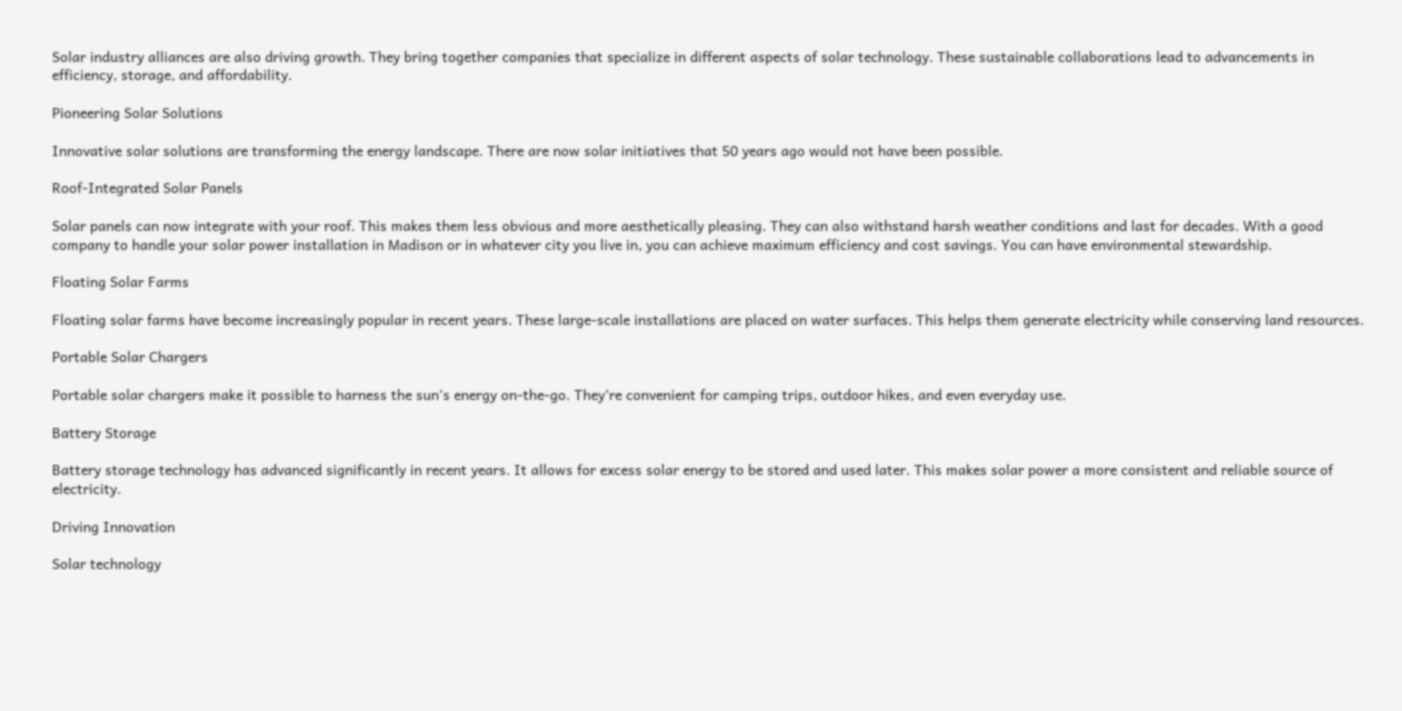Solar industry alliances are also driving growth. They bring together companies that specialize in different aspects of solar technology. These sustainable collaborations lead to advancements in efficiency, storage, and affordability.

Pioneering Solar Solutions

Innovative solar solutions are transforming the energy landscape. There are now solar initiatives that 50 years ago would not have been possible.

Roof-Integrated Solar Panels

Solar panels can now integrate with your roof. This makes them less obvious and more aesthetically pleasing. They can also withstand harsh weather conditions and last for decades. With a good company to handle your solar power installation in Madison or in whatever city you live in, you can achieve maximum efficiency and cost savings. You can have environmental stewardship.

Floating Solar Farms

Floating solar farms have become increasingly popular in recent years. These large-scale installations are placed on water surfaces. This helps them generate electricity while conserving land resources.

Portable Solar Chargers

Portable solar chargers make it possible to harness the sun’s energy on-the-go. They’re convenient for camping trips, outdoor hikes, and even everyday use.

Battery Storage

Battery storage technology has advanced significantly in recent years. It allows for excess solar energy to be stored and used later. This makes solar power a more consistent and reliable source of electricity.

Driving Innovation

Solar technology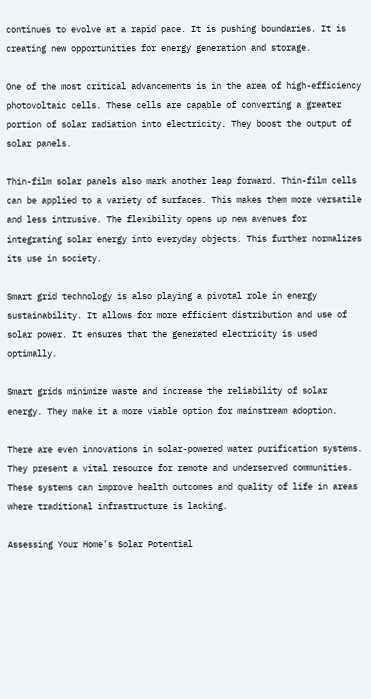continues to evolve at a rapid pace. It is pushing boundaries. It is creating new opportunities for energy generation and storage.

One of the most critical advancements is in the area of high-efficiency photovoltaic cells. These cells are capable of converting a greater portion of solar radiation into electricity. They boost the output of solar panels.

Thin-film solar panels also mark another leap forward. Thin-film cells can be applied to a variety of surfaces. This makes them more versatile and less intrusive. The flexibility opens up new avenues for integrating solar energy into everyday objects. This further normalizes its use in society.

Smart grid technology is also playing a pivotal role in energy sustainability. It allows for more efficient distribution and use of solar power. It ensures that the generated electricity is used optimally.

Smart grids minimize waste and increase the reliability of solar energy. They make it a more viable option for mainstream adoption.

There are even innovations in solar-powered water purification systems. They present a vital resource for remote and underserved communities. These systems can improve health outcomes and quality of life in areas where traditional infrastructure is lacking.

Assessing Your Home’s Solar Potential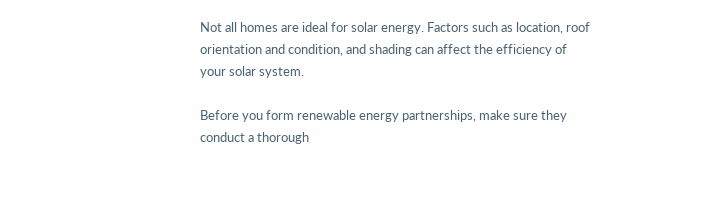Not all homes are ideal for solar energy. Factors such as location, roof orientation and condition, and shading can affect the efficiency of your solar system.

Before you form renewable energy partnerships, make sure they conduct a thorough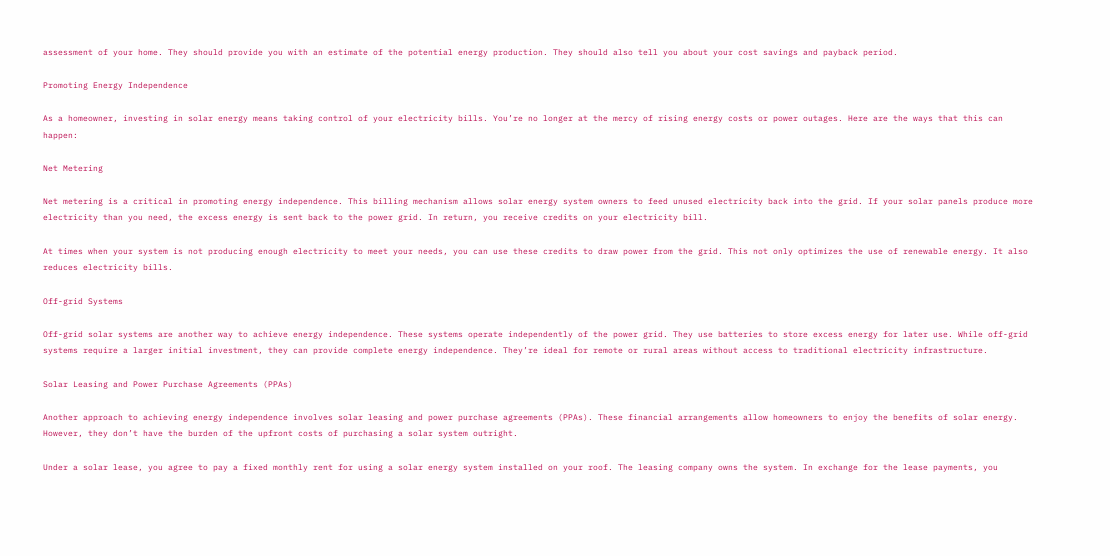assessment of your home. They should provide you with an estimate of the potential energy production. They should also tell you about your cost savings and payback period.

Promoting Energy Independence

As a homeowner, investing in solar energy means taking control of your electricity bills. You’re no longer at the mercy of rising energy costs or power outages. Here are the ways that this can happen:

Net Metering

Net metering is a critical in promoting energy independence. This billing mechanism allows solar energy system owners to feed unused electricity back into the grid. If your solar panels produce more electricity than you need, the excess energy is sent back to the power grid. In return, you receive credits on your electricity bill.

At times when your system is not producing enough electricity to meet your needs, you can use these credits to draw power from the grid. This not only optimizes the use of renewable energy. It also reduces electricity bills.

Off-grid Systems

Off-grid solar systems are another way to achieve energy independence. These systems operate independently of the power grid. They use batteries to store excess energy for later use. While off-grid systems require a larger initial investment, they can provide complete energy independence. They’re ideal for remote or rural areas without access to traditional electricity infrastructure.

Solar Leasing and Power Purchase Agreements (PPAs)

Another approach to achieving energy independence involves solar leasing and power purchase agreements (PPAs). These financial arrangements allow homeowners to enjoy the benefits of solar energy. However, they don’t have the burden of the upfront costs of purchasing a solar system outright.

Under a solar lease, you agree to pay a fixed monthly rent for using a solar energy system installed on your roof. The leasing company owns the system. In exchange for the lease payments, you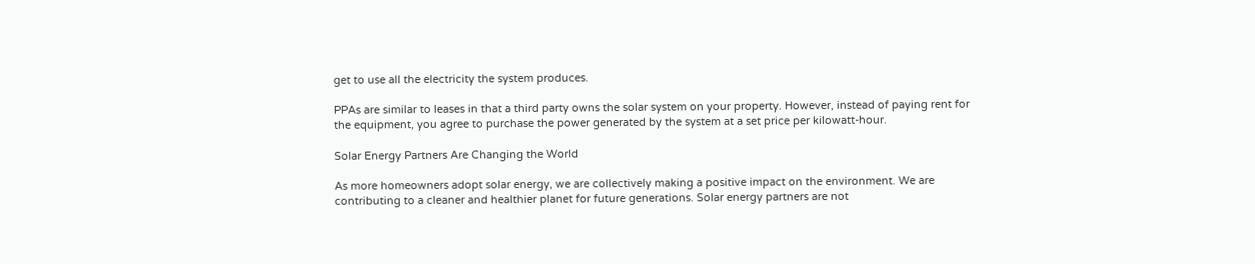get to use all the electricity the system produces.

PPAs are similar to leases in that a third party owns the solar system on your property. However, instead of paying rent for the equipment, you agree to purchase the power generated by the system at a set price per kilowatt-hour.

Solar Energy Partners Are Changing the World

As more homeowners adopt solar energy, we are collectively making a positive impact on the environment. We are contributing to a cleaner and healthier planet for future generations. Solar energy partners are not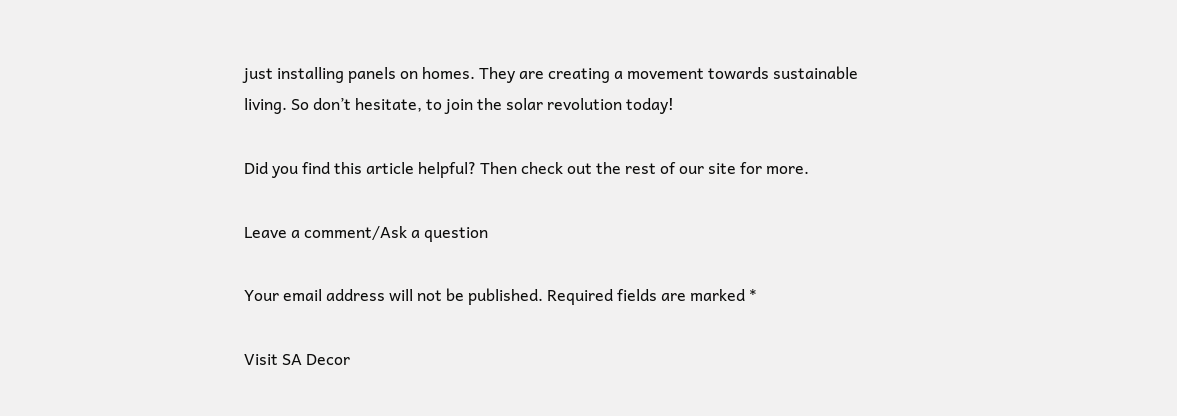just installing panels on homes. They are creating a movement towards sustainable living. So don’t hesitate, to join the solar revolution today!

Did you find this article helpful? Then check out the rest of our site for more.

Leave a comment/Ask a question

Your email address will not be published. Required fields are marked *

Visit SA Decor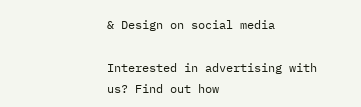& Design on social media

Interested in advertising with us? Find out how